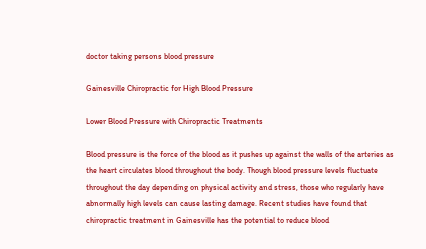doctor taking persons blood pressure

Gainesville Chiropractic for High Blood Pressure

Lower Blood Pressure with Chiropractic Treatments

Blood pressure is the force of the blood as it pushes up against the walls of the arteries as the heart circulates blood throughout the body. Though blood pressure levels fluctuate throughout the day depending on physical activity and stress, those who regularly have abnormally high levels can cause lasting damage. Recent studies have found that chiropractic treatment in Gainesville has the potential to reduce blood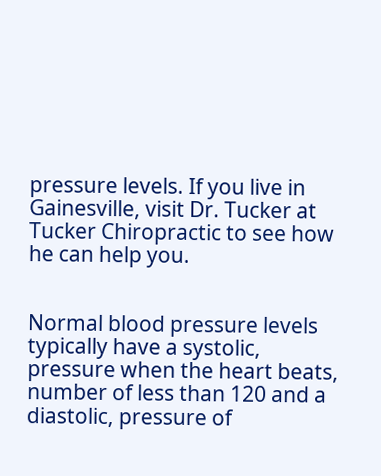pressure levels. If you live in Gainesville, visit Dr. Tucker at Tucker Chiropractic to see how he can help you.


Normal blood pressure levels typically have a systolic, pressure when the heart beats, number of less than 120 and a diastolic, pressure of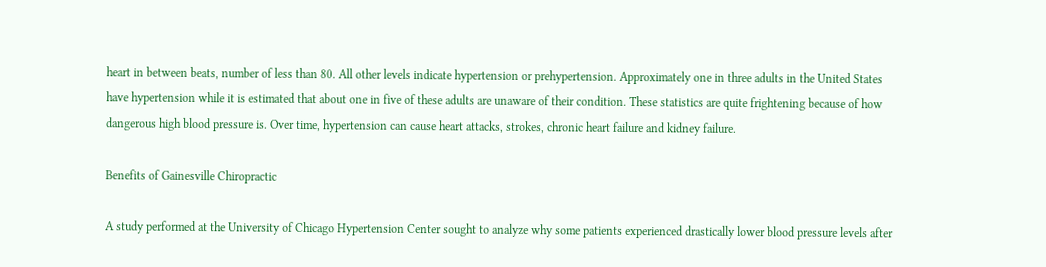heart in between beats, number of less than 80. All other levels indicate hypertension or prehypertension. Approximately one in three adults in the United States have hypertension while it is estimated that about one in five of these adults are unaware of their condition. These statistics are quite frightening because of how dangerous high blood pressure is. Over time, hypertension can cause heart attacks, strokes, chronic heart failure and kidney failure.

Benefits of Gainesville Chiropractic

A study performed at the University of Chicago Hypertension Center sought to analyze why some patients experienced drastically lower blood pressure levels after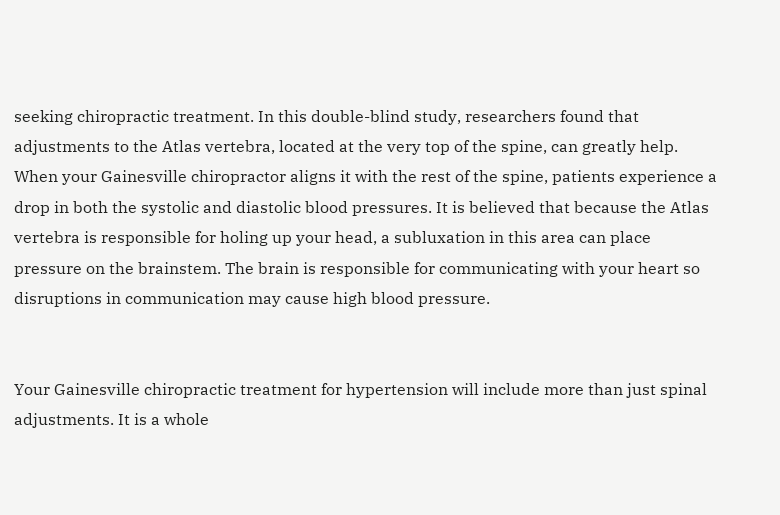seeking chiropractic treatment. In this double-blind study, researchers found that adjustments to the Atlas vertebra, located at the very top of the spine, can greatly help. When your Gainesville chiropractor aligns it with the rest of the spine, patients experience a drop in both the systolic and diastolic blood pressures. It is believed that because the Atlas vertebra is responsible for holing up your head, a subluxation in this area can place pressure on the brainstem. The brain is responsible for communicating with your heart so disruptions in communication may cause high blood pressure.


Your Gainesville chiropractic treatment for hypertension will include more than just spinal adjustments. It is a whole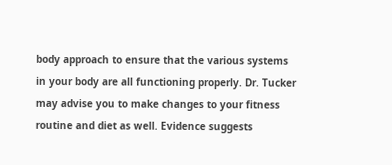body approach to ensure that the various systems in your body are all functioning properly. Dr. Tucker may advise you to make changes to your fitness routine and diet as well. Evidence suggests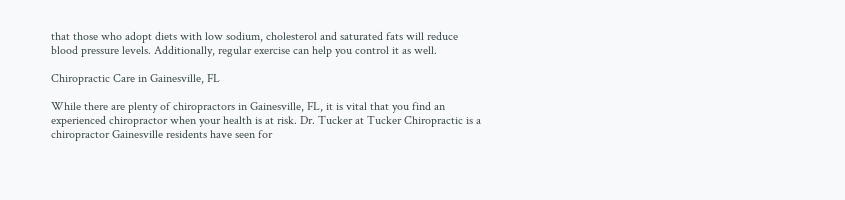that those who adopt diets with low sodium, cholesterol and saturated fats will reduce blood pressure levels. Additionally, regular exercise can help you control it as well.

Chiropractic Care in Gainesville, FL

While there are plenty of chiropractors in Gainesville, FL, it is vital that you find an experienced chiropractor when your health is at risk. Dr. Tucker at Tucker Chiropractic is a chiropractor Gainesville residents have seen for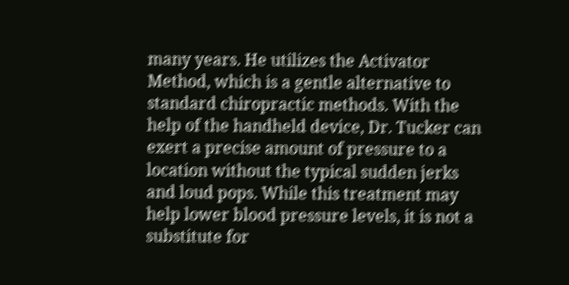many years. He utilizes the Activator Method, which is a gentle alternative to standard chiropractic methods. With the help of the handheld device, Dr. Tucker can exert a precise amount of pressure to a location without the typical sudden jerks and loud pops. While this treatment may help lower blood pressure levels, it is not a substitute for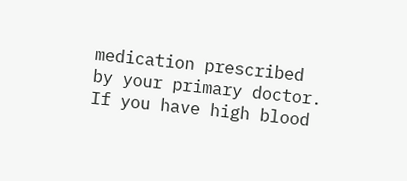medication prescribed by your primary doctor. If you have high blood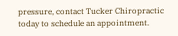pressure, contact Tucker Chiropractic today to schedule an appointment.